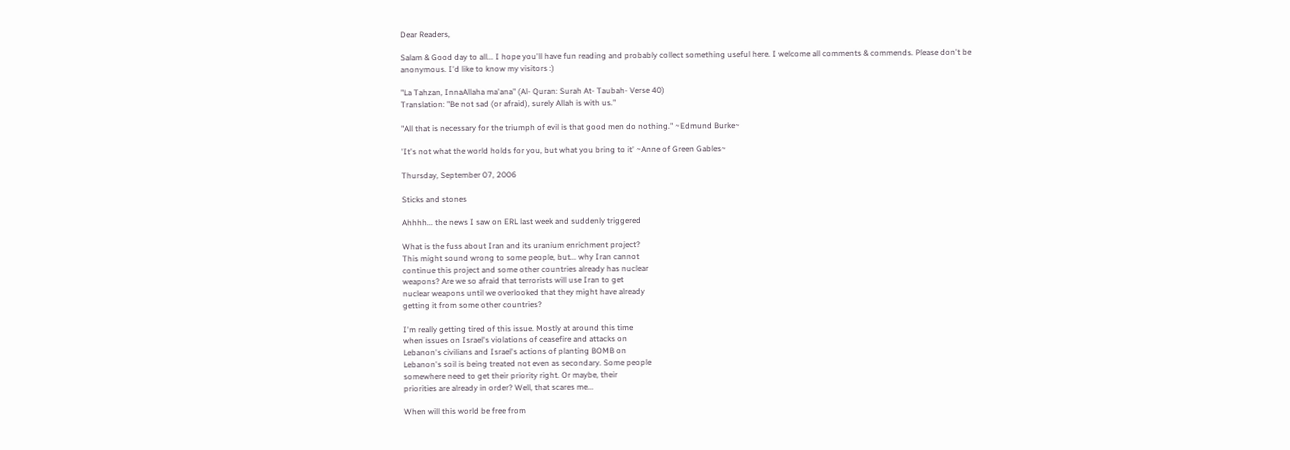Dear Readers,

Salam & Good day to all... I hope you'll have fun reading and probably collect something useful here. I welcome all comments & commends. Please don't be anonymous. I'd like to know my visitors :)

"La Tahzan, InnaAllaha ma'ana" (Al- Quran: Surah At- Taubah- Verse 40)
Translation: "Be not sad (or afraid), surely Allah is with us."

"All that is necessary for the triumph of evil is that good men do nothing." ~Edmund Burke~

'It's not what the world holds for you, but what you bring to it' ~Anne of Green Gables~

Thursday, September 07, 2006

Sticks and stones

Ahhhh... the news I saw on ERL last week and suddenly triggered

What is the fuss about Iran and its uranium enrichment project?
This might sound wrong to some people, but... why Iran cannot
continue this project and some other countries already has nuclear
weapons? Are we so afraid that terrorists will use Iran to get
nuclear weapons until we overlooked that they might have already
getting it from some other countries?

I'm really getting tired of this issue. Mostly at around this time
when issues on Israel's violations of ceasefire and attacks on
Lebanon's civilians and Israel's actions of planting BOMB on
Lebanon's soil is being treated not even as secondary. Some people
somewhere need to get their priority right. Or maybe, their
priorities are already in order? Well, that scares me...

When will this world be free from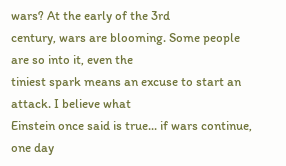wars? At the early of the 3rd
century, wars are blooming. Some people are so into it, even the
tiniest spark means an excuse to start an attack. I believe what
Einstein once said is true... if wars continue, one day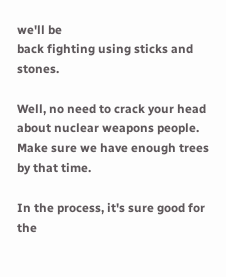we'll be
back fighting using sticks and stones.

Well, no need to crack your head about nuclear weapons people.
Make sure we have enough trees by that time.

In the process, it's sure good for the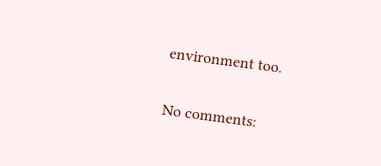environment too.

No comments: